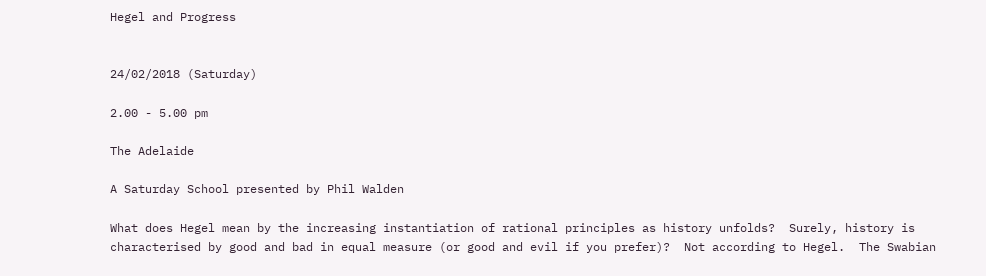Hegel and Progress


24/02/2018 (Saturday)

2.00 - 5.00 pm

The Adelaide

A Saturday School presented by Phil Walden

What does Hegel mean by the increasing instantiation of rational principles as history unfolds?  Surely, history is characterised by good and bad in equal measure (or good and evil if you prefer)?  Not according to Hegel.  The Swabian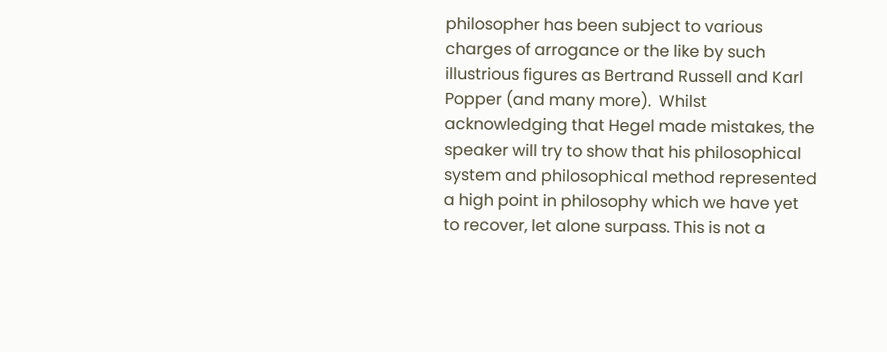philosopher has been subject to various charges of arrogance or the like by such illustrious figures as Bertrand Russell and Karl Popper (and many more).  Whilst acknowledging that Hegel made mistakes, the speaker will try to show that his philosophical system and philosophical method represented a high point in philosophy which we have yet to recover, let alone surpass. This is not a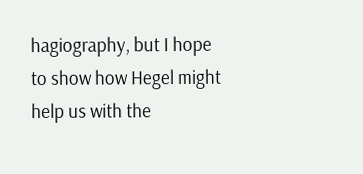hagiography, but I hope to show how Hegel might help us with the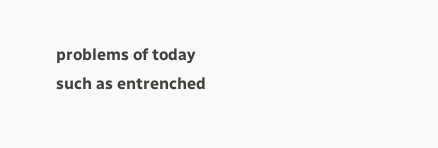problems of today such as entrenched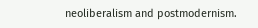neoliberalism and postmodernism.